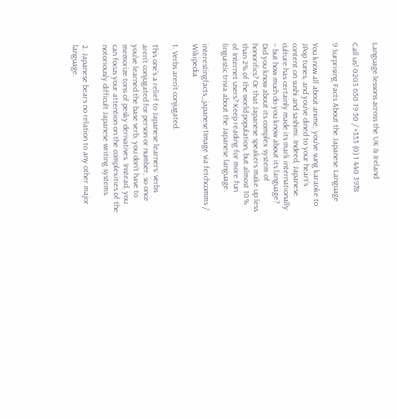Language lessons across the UK & Ireland

Call us! 0203 650 19 50 / +353 (0) 1 440 3978

9 Surprising Facts About the Japanese Language

You know all about anime, you’ve sung karaoke to JPop tunes, and you’ve dined to your heart’s content on sushi and sashimi. Indeed, Japanese culture has certainly made its mark internationally – but how much do you know about its language? Did you know about its complex system of honorifics? Or that Japanese speakers make up less than 2% of the world population, but almost 10% of Internet users? Keep reading for more fun linguistic trivia about the Japanese language.

interestingfacts_japanese1Image via fetchcomms / Wikipedia

1. Verbs aren’t conjugated.

This one’s a relief to Japanese learners: verbs aren’t conjugated for person or number, so once you’ve learned the base verb, you don’t have to memorize tons of pesky derivatives. Instead, you can focus your attention on the complexities of the notoriously difficult Japanese writing systems.

2. Japanese bears no relation to any other major language.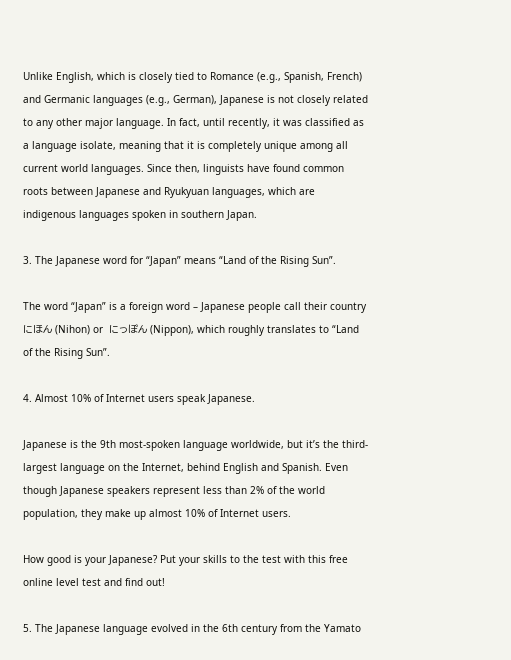Unlike English, which is closely tied to Romance (e.g., Spanish, French) and Germanic languages (e.g., German), Japanese is not closely related to any other major language. In fact, until recently, it was classified as a language isolate, meaning that it is completely unique among all current world languages. Since then, linguists have found common roots between Japanese and Ryukyuan languages, which are indigenous languages spoken in southern Japan.

3. The Japanese word for “Japan” means “Land of the Rising Sun”.

The word “Japan” is a foreign word – Japanese people call their countryにほん (Nihon) or  にっぽん (Nippon), which roughly translates to “Land of the Rising Sun”.

4. Almost 10% of Internet users speak Japanese.

Japanese is the 9th most-spoken language worldwide, but it’s the third-largest language on the Internet, behind English and Spanish. Even though Japanese speakers represent less than 2% of the world population, they make up almost 10% of Internet users.

How good is your Japanese? Put your skills to the test with this free online level test and find out!

5. The Japanese language evolved in the 6th century from the Yamato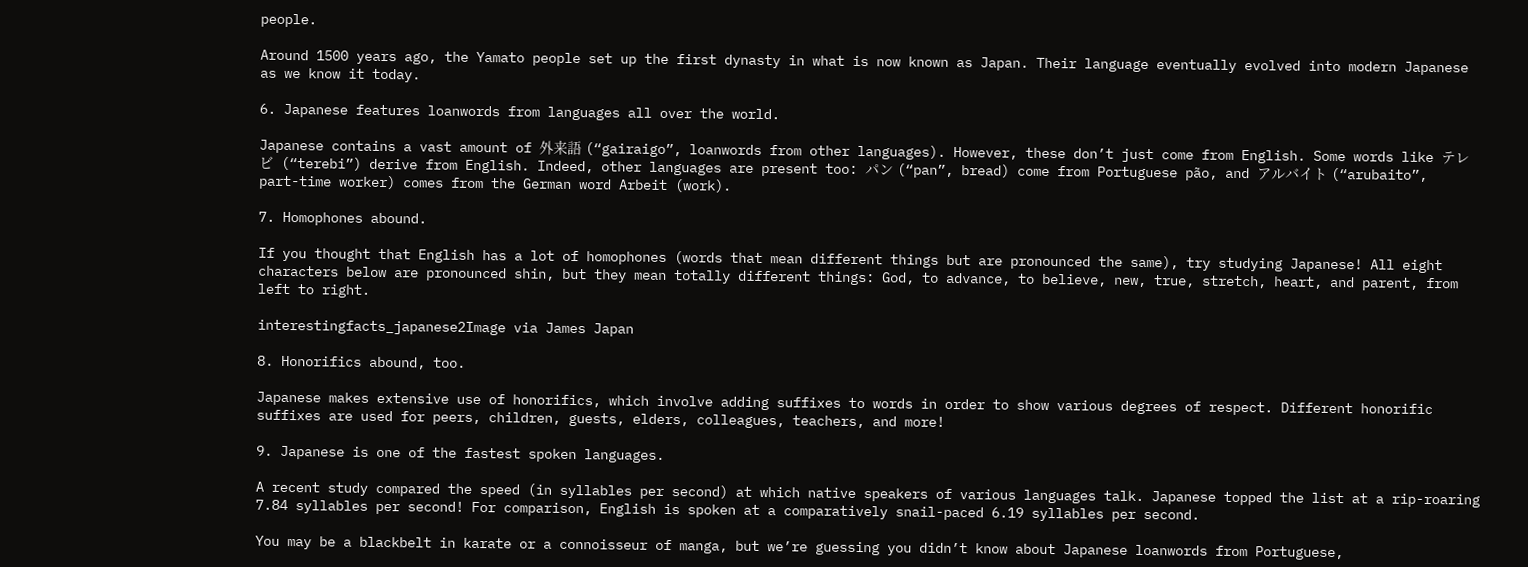people.

Around 1500 years ago, the Yamato people set up the first dynasty in what is now known as Japan. Their language eventually evolved into modern Japanese as we know it today.

6. Japanese features loanwords from languages all over the world.

Japanese contains a vast amount of 外来語 (“gairaigo”, loanwords from other languages). However, these don’t just come from English. Some words like テレビ  (“terebi”) derive from English. Indeed, other languages are present too: パン (“pan”, bread) come from Portuguese pão, and アルバイト (“arubaito”, part-time worker) comes from the German word Arbeit (work).

7. Homophones abound.

If you thought that English has a lot of homophones (words that mean different things but are pronounced the same), try studying Japanese! All eight characters below are pronounced shin, but they mean totally different things: God, to advance, to believe, new, true, stretch, heart, and parent, from left to right.

interestingfacts_japanese2Image via James Japan

8. Honorifics abound, too.

Japanese makes extensive use of honorifics, which involve adding suffixes to words in order to show various degrees of respect. Different honorific suffixes are used for peers, children, guests, elders, colleagues, teachers, and more!

9. Japanese is one of the fastest spoken languages.

A recent study compared the speed (in syllables per second) at which native speakers of various languages talk. Japanese topped the list at a rip-roaring 7.84 syllables per second! For comparison, English is spoken at a comparatively snail-paced 6.19 syllables per second.

You may be a blackbelt in karate or a connoisseur of manga, but we’re guessing you didn’t know about Japanese loanwords from Portuguese,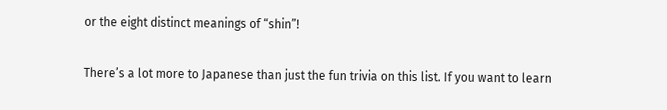or the eight distinct meanings of “shin”!

There’s a lot more to Japanese than just the fun trivia on this list. If you want to learn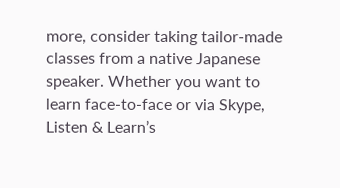more, consider taking tailor-made classes from a native Japanese speaker. Whether you want to learn face-to-face or via Skype, Listen & Learn’s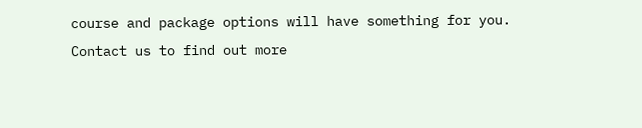course and package options will have something for you. Contact us to find out more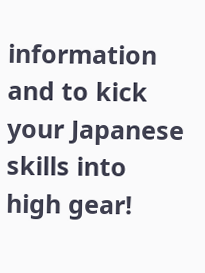information and to kick your Japanese skills into high gear!